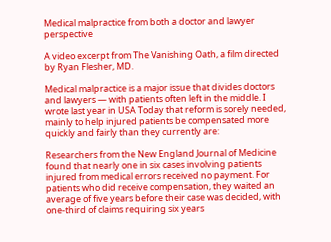Medical malpractice from both a doctor and lawyer perspective

A video excerpt from The Vanishing Oath, a film directed by Ryan Flesher, MD.

Medical malpractice is a major issue that divides doctors and lawyers — with patients often left in the middle. I wrote last year in USA Today that reform is sorely needed, mainly to help injured patients be compensated more quickly and fairly than they currently are:

Researchers from the New England Journal of Medicine found that nearly one in six cases involving patients injured from medical errors received no payment. For patients who did receive compensation, they waited an average of five years before their case was decided, with one-third of claims requiring six years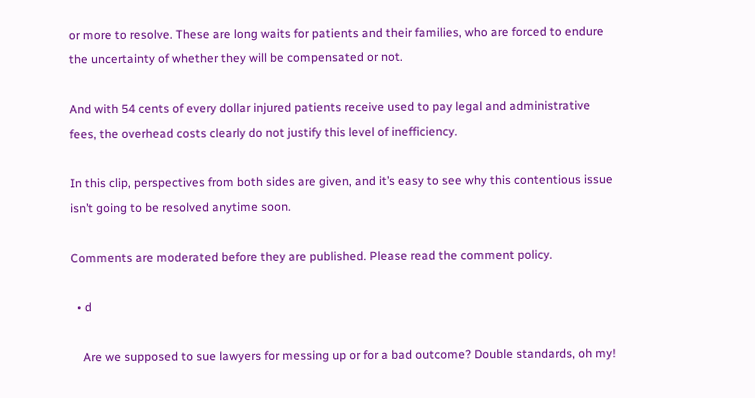or more to resolve. These are long waits for patients and their families, who are forced to endure the uncertainty of whether they will be compensated or not.

And with 54 cents of every dollar injured patients receive used to pay legal and administrative fees, the overhead costs clearly do not justify this level of inefficiency.

In this clip, perspectives from both sides are given, and it’s easy to see why this contentious issue isn’t going to be resolved anytime soon.

Comments are moderated before they are published. Please read the comment policy.

  • d

    Are we supposed to sue lawyers for messing up or for a bad outcome? Double standards, oh my!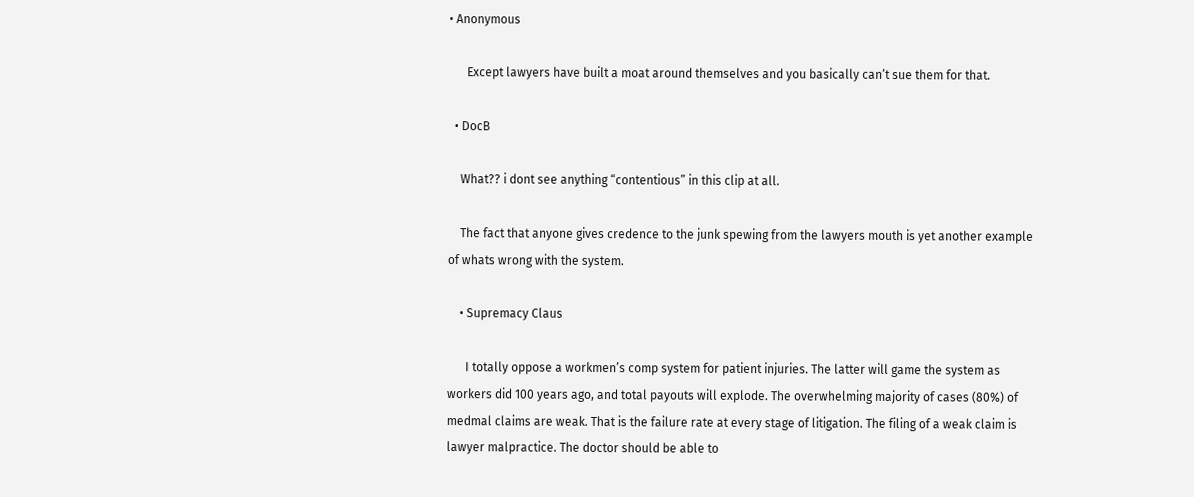• Anonymous

      Except lawyers have built a moat around themselves and you basically can’t sue them for that.

  • DocB

    What?? i dont see anything “contentious” in this clip at all.

    The fact that anyone gives credence to the junk spewing from the lawyers mouth is yet another example of whats wrong with the system.

    • Supremacy Claus

      I totally oppose a workmen’s comp system for patient injuries. The latter will game the system as workers did 100 years ago, and total payouts will explode. The overwhelming majority of cases (80%) of medmal claims are weak. That is the failure rate at every stage of litigation. The filing of a weak claim is lawyer malpractice. The doctor should be able to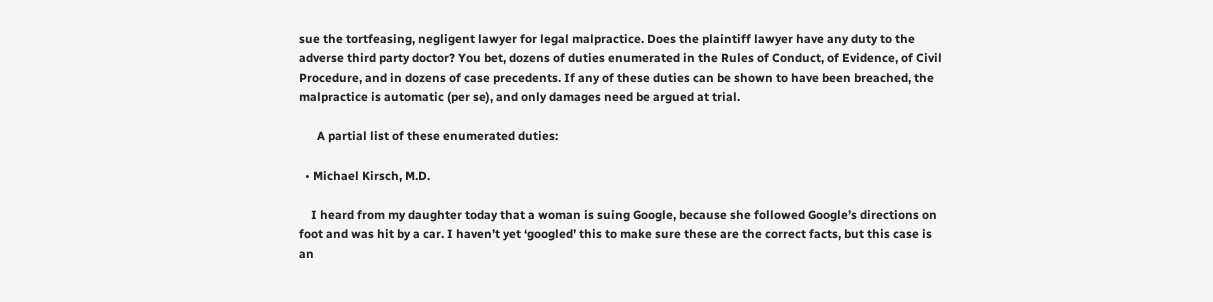sue the tortfeasing, negligent lawyer for legal malpractice. Does the plaintiff lawyer have any duty to the adverse third party doctor? You bet, dozens of duties enumerated in the Rules of Conduct, of Evidence, of Civil Procedure, and in dozens of case precedents. If any of these duties can be shown to have been breached, the malpractice is automatic (per se), and only damages need be argued at trial.

      A partial list of these enumerated duties:

  • Michael Kirsch, M.D.

    I heard from my daughter today that a woman is suing Google, because she followed Google’s directions on foot and was hit by a car. I haven’t yet ‘googled’ this to make sure these are the correct facts, but this case is an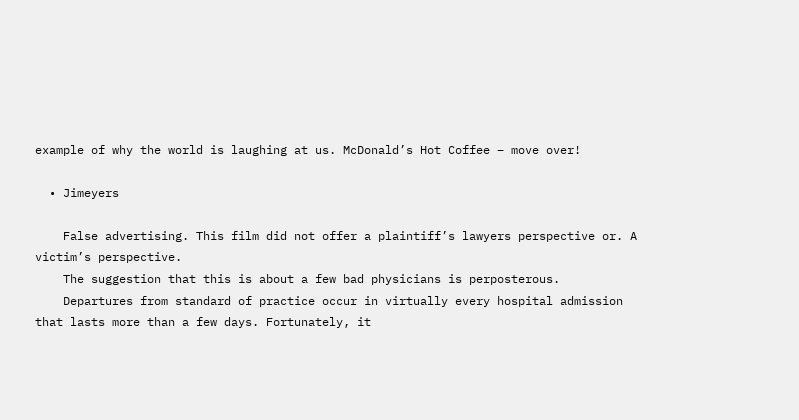example of why the world is laughing at us. McDonald’s Hot Coffee – move over!

  • Jimeyers

    False advertising. This film did not offer a plaintiff’s lawyers perspective or. A victim’s perspective.
    The suggestion that this is about a few bad physicians is perposterous.
    Departures from standard of practice occur in virtually every hospital admission that lasts more than a few days. Fortunately, it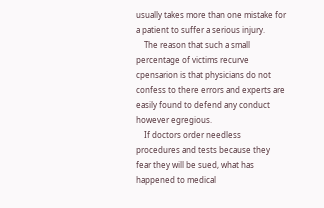usually takes more than one mistake for a patient to suffer a serious injury.
    The reason that such a small percentage of victims recurve cpensarion is that physicians do not confess to there errors and experts are easily found to defend any conduct however egregious.
    If doctors order needless procedures and tests because they fear they will be sued, what has happened to medical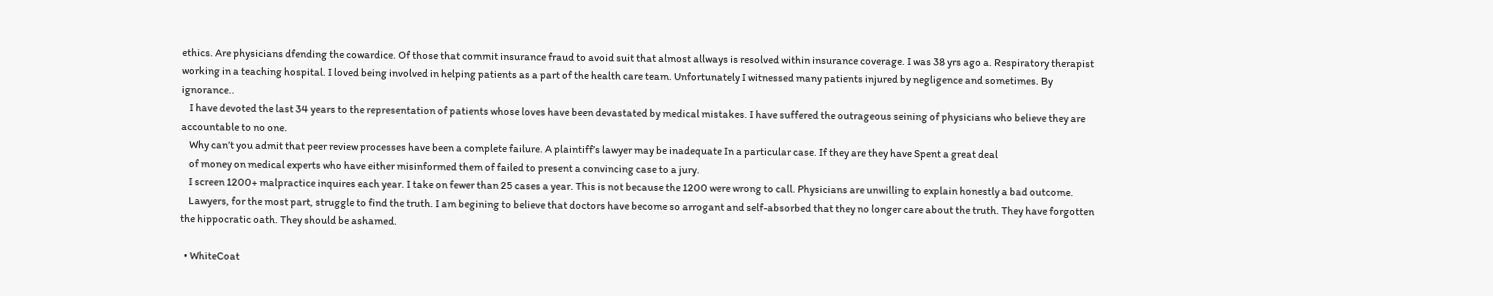ethics. Are physicians dfending the cowardice. Of those that commit insurance fraud to avoid suit that almost allways is resolved within insurance coverage. I was 38 yrs ago a. Respiratory therapist working in a teaching hospital. I loved being involved in helping patients as a part of the health care team. Unfortunately I witnessed many patients injured by negligence and sometimes. By ignorance..
    I have devoted the last 34 years to the representation of patients whose loves have been devastated by medical mistakes. I have suffered the outrageous seining of physicians who believe they are accountable to no one.
    Why can’t you admit that peer review processes have been a complete failure. A plaintiff’s lawyer may be inadequate In a particular case. If they are they have Spent a great deal
    of money on medical experts who have either misinformed them of failed to present a convincing case to a jury.
    I screen 1200+ malpractice inquires each year. I take on fewer than 25 cases a year. This is not because the 1200 were wrong to call. Physicians are unwilling to explain honestly a bad outcome.
    Lawyers, for the most part, struggle to find the truth. I am begining to believe that doctors have become so arrogant and self-absorbed that they no longer care about the truth. They have forgotten the hippocratic oath. They should be ashamed.

  • WhiteCoat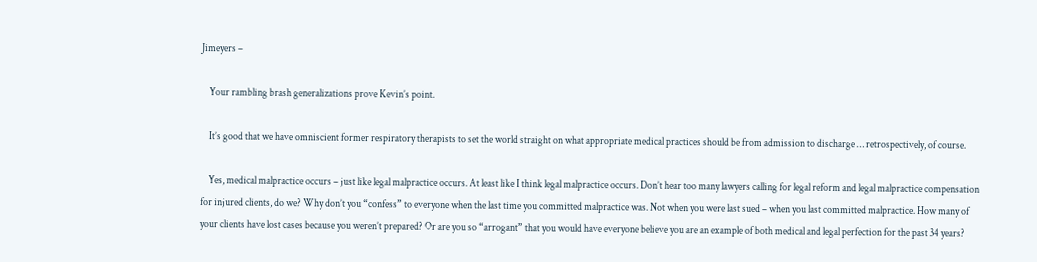Jimeyers –

    Your rambling brash generalizations prove Kevin’s point.

    It’s good that we have omniscient former respiratory therapists to set the world straight on what appropriate medical practices should be from admission to discharge … retrospectively, of course.

    Yes, medical malpractice occurs – just like legal malpractice occurs. At least like I think legal malpractice occurs. Don’t hear too many lawyers calling for legal reform and legal malpractice compensation for injured clients, do we? Why don’t you “confess” to everyone when the last time you committed malpractice was. Not when you were last sued – when you last committed malpractice. How many of your clients have lost cases because you weren’t prepared? Or are you so “arrogant” that you would have everyone believe you are an example of both medical and legal perfection for the past 34 years?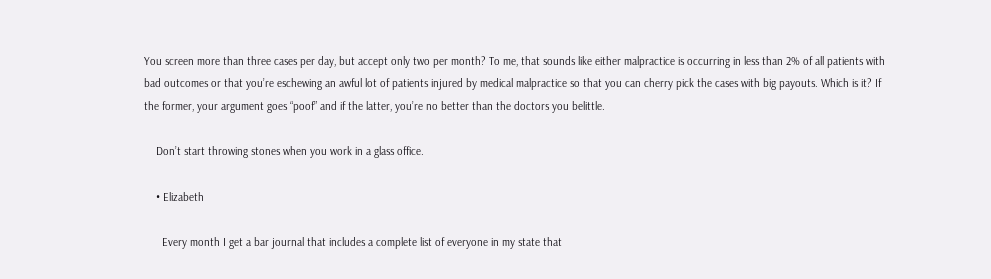You screen more than three cases per day, but accept only two per month? To me, that sounds like either malpractice is occurring in less than 2% of all patients with bad outcomes or that you’re eschewing an awful lot of patients injured by medical malpractice so that you can cherry pick the cases with big payouts. Which is it? If the former, your argument goes “poof” and if the latter, you’re no better than the doctors you belittle.

    Don’t start throwing stones when you work in a glass office.

    • Elizabeth

      Every month I get a bar journal that includes a complete list of everyone in my state that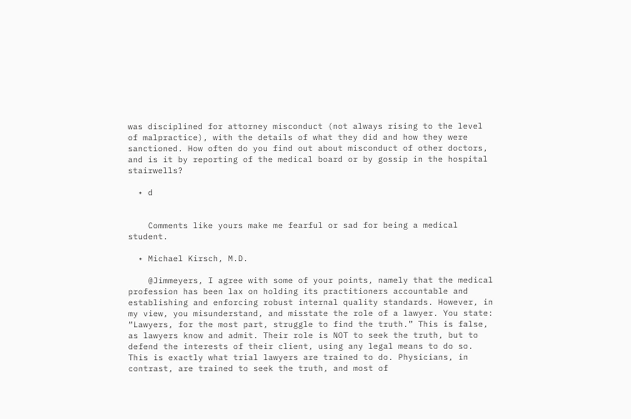was disciplined for attorney misconduct (not always rising to the level of malpractice), with the details of what they did and how they were sanctioned. How often do you find out about misconduct of other doctors, and is it by reporting of the medical board or by gossip in the hospital stairwells?

  • d


    Comments like yours make me fearful or sad for being a medical student.

  • Michael Kirsch, M.D.

    @Jimmeyers, I agree with some of your points, namely that the medical profession has been lax on holding its practitioners accountable and establishing and enforcing robust internal quality standards. However, in my view, you misunderstand, and misstate the role of a lawyer. You state: “Lawyers, for the most part, struggle to find the truth.” This is false, as lawyers know and admit. Their role is NOT to seek the truth, but to defend the interests of their client, using any legal means to do so. This is exactly what trial lawyers are trained to do. Physicians, in contrast, are trained to seek the truth, and most of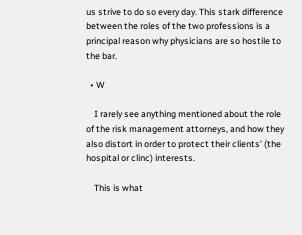us strive to do so every day. This stark difference between the roles of the two professions is a principal reason why physicians are so hostile to the bar.

  • W

    I rarely see anything mentioned about the role of the risk management attorneys, and how they also distort in order to protect their clients’ (the hospital or clinc) interests.

    This is what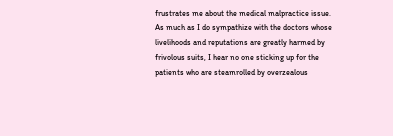frustrates me about the medical malpractice issue. As much as I do sympathize with the doctors whose livelihoods and reputations are greatly harmed by frivolous suits, I hear no one sticking up for the patients who are steamrolled by overzealous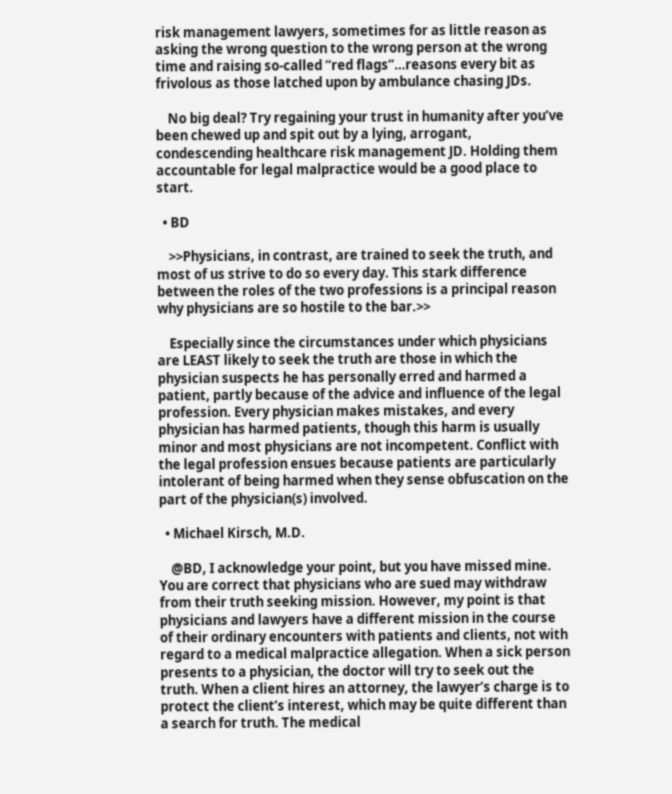risk management lawyers, sometimes for as little reason as asking the wrong question to the wrong person at the wrong time and raising so-called “red flags”…reasons every bit as frivolous as those latched upon by ambulance chasing JDs.

    No big deal? Try regaining your trust in humanity after you’ve been chewed up and spit out by a lying, arrogant, condescending healthcare risk management JD. Holding them accountable for legal malpractice would be a good place to start.

  • BD

    >>Physicians, in contrast, are trained to seek the truth, and most of us strive to do so every day. This stark difference between the roles of the two professions is a principal reason why physicians are so hostile to the bar.>>

    Especially since the circumstances under which physicians are LEAST likely to seek the truth are those in which the physician suspects he has personally erred and harmed a patient, partly because of the advice and influence of the legal profession. Every physician makes mistakes, and every physician has harmed patients, though this harm is usually minor and most physicians are not incompetent. Conflict with the legal profession ensues because patients are particularly intolerant of being harmed when they sense obfuscation on the part of the physician(s) involved.

  • Michael Kirsch, M.D.

    @BD, I acknowledge your point, but you have missed mine. You are correct that physicians who are sued may withdraw from their truth seeking mission. However, my point is that physicians and lawyers have a different mission in the course of their ordinary encounters with patients and clients, not with regard to a medical malpractice allegation. When a sick person presents to a physician, the doctor will try to seek out the truth. When a client hires an attorney, the lawyer’s charge is to protect the client’s interest, which may be quite different than a search for truth. The medical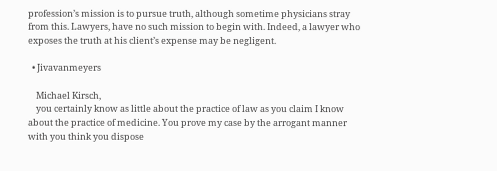profession’s mission is to pursue truth, although sometime physicians stray from this. Lawyers, have no such mission to begin with. Indeed, a lawyer who exposes the truth at his client’s expense may be negligent.

  • Jivavanmeyers

    Michael Kirsch,
    you certainly know as little about the practice of law as you claim I know about the practice of medicine. You prove my case by the arrogant manner with you think you dispose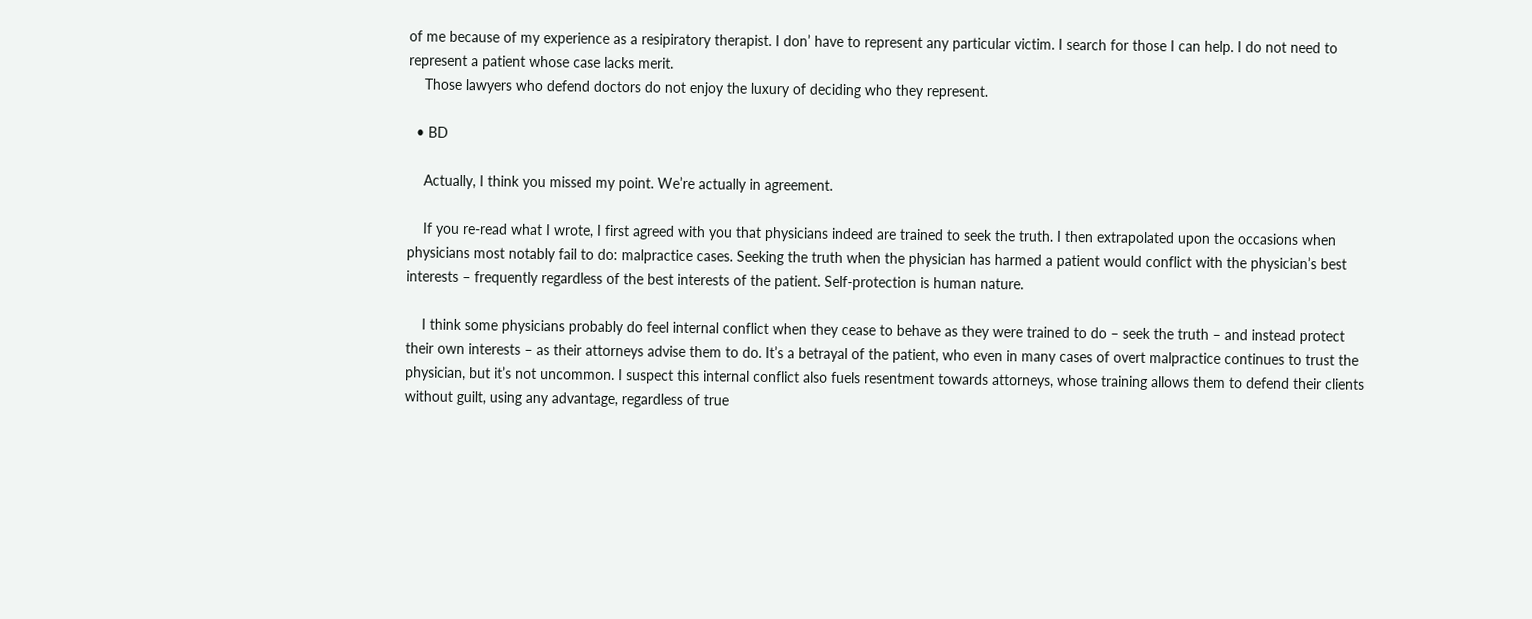of me because of my experience as a resipiratory therapist. I don’ have to represent any particular victim. I search for those I can help. I do not need to represent a patient whose case lacks merit.
    Those lawyers who defend doctors do not enjoy the luxury of deciding who they represent.

  • BD

    Actually, I think you missed my point. We’re actually in agreement.

    If you re-read what I wrote, I first agreed with you that physicians indeed are trained to seek the truth. I then extrapolated upon the occasions when physicians most notably fail to do: malpractice cases. Seeking the truth when the physician has harmed a patient would conflict with the physician’s best interests – frequently regardless of the best interests of the patient. Self-protection is human nature.

    I think some physicians probably do feel internal conflict when they cease to behave as they were trained to do – seek the truth – and instead protect their own interests – as their attorneys advise them to do. It’s a betrayal of the patient, who even in many cases of overt malpractice continues to trust the physician, but it’s not uncommon. I suspect this internal conflict also fuels resentment towards attorneys, whose training allows them to defend their clients without guilt, using any advantage, regardless of true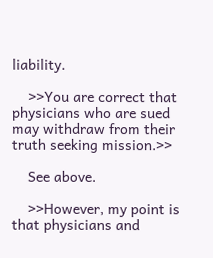liability.

    >>You are correct that physicians who are sued may withdraw from their truth seeking mission.>>

    See above.

    >>However, my point is that physicians and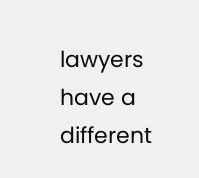lawyers have a different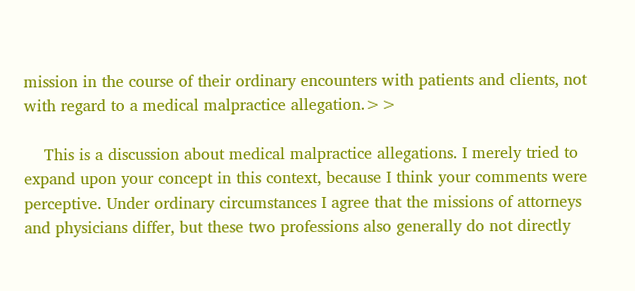mission in the course of their ordinary encounters with patients and clients, not with regard to a medical malpractice allegation.>>

    This is a discussion about medical malpractice allegations. I merely tried to expand upon your concept in this context, because I think your comments were perceptive. Under ordinary circumstances I agree that the missions of attorneys and physicians differ, but these two professions also generally do not directly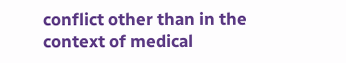conflict other than in the context of medical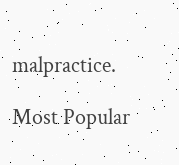malpractice.

Most Popular